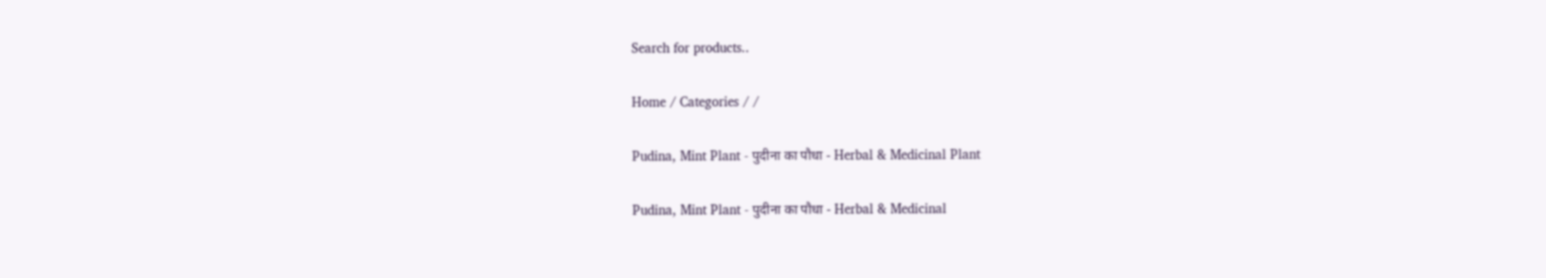Search for products..

Home / Categories / /

Pudina, Mint Plant - पुदीना का पौधा - Herbal & Medicinal Plant

Pudina, Mint Plant - पुदीना का पौधा - Herbal & Medicinal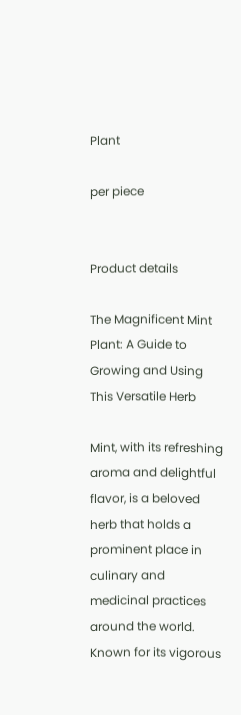Plant

per piece


Product details

The Magnificent Mint Plant: A Guide to Growing and Using This Versatile Herb

Mint, with its refreshing aroma and delightful flavor, is a beloved herb that holds a prominent place in culinary and medicinal practices around the world. Known for its vigorous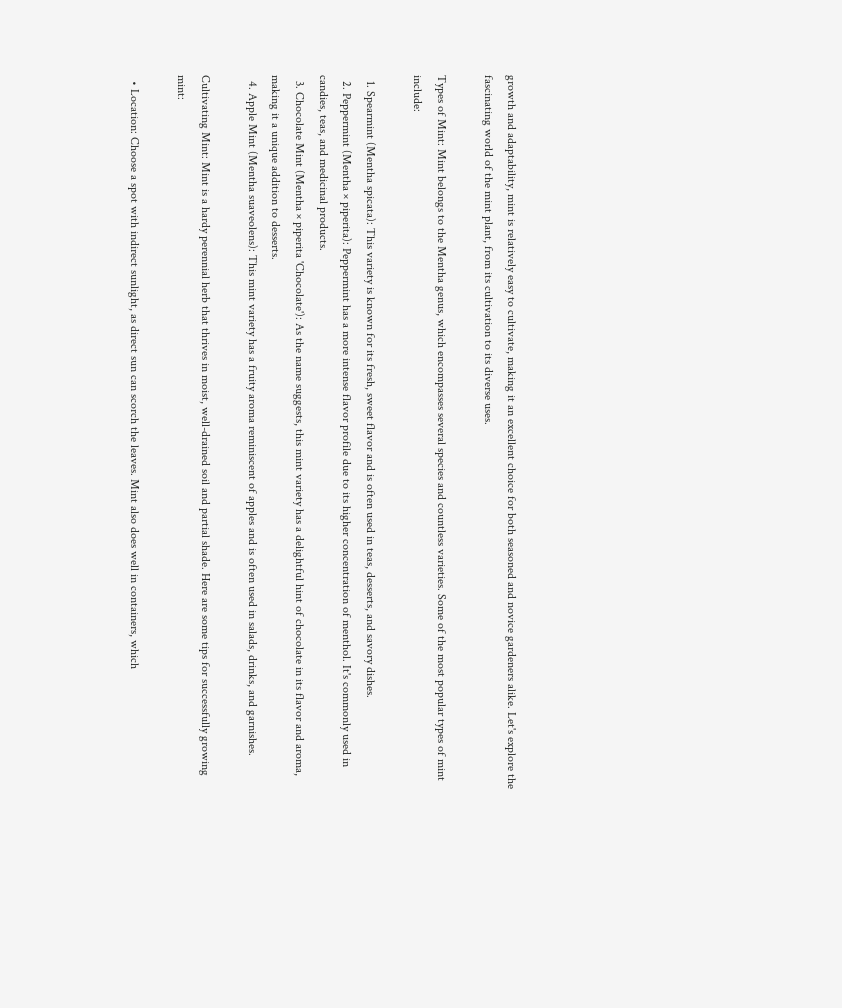growth and adaptability, mint is relatively easy to cultivate, making it an excellent choice for both seasoned and novice gardeners alike. Let's explore the fascinating world of the mint plant, from its cultivation to its diverse uses.

Types of Mint: Mint belongs to the Mentha genus, which encompasses several species and countless varieties. Some of the most popular types of mint include:

  1. Spearmint (Mentha spicata): This variety is known for its fresh, sweet flavor and is often used in teas, desserts, and savory dishes.
  2. Peppermint (Mentha × piperita): Peppermint has a more intense flavor profile due to its higher concentration of menthol. It's commonly used in candies, teas, and medicinal products.
  3. Chocolate Mint (Mentha × piperita 'Chocolate'): As the name suggests, this mint variety has a delightful hint of chocolate in its flavor and aroma, making it a unique addition to desserts.
  4. Apple Mint (Mentha suaveolens): This mint variety has a fruity aroma reminiscent of apples and is often used in salads, drinks, and garnishes.

Cultivating Mint: Mint is a hardy perennial herb that thrives in moist, well-drained soil and partial shade. Here are some tips for successfully growing mint:

  • Location: Choose a spot with indirect sunlight, as direct sun can scorch the leaves. Mint also does well in containers, which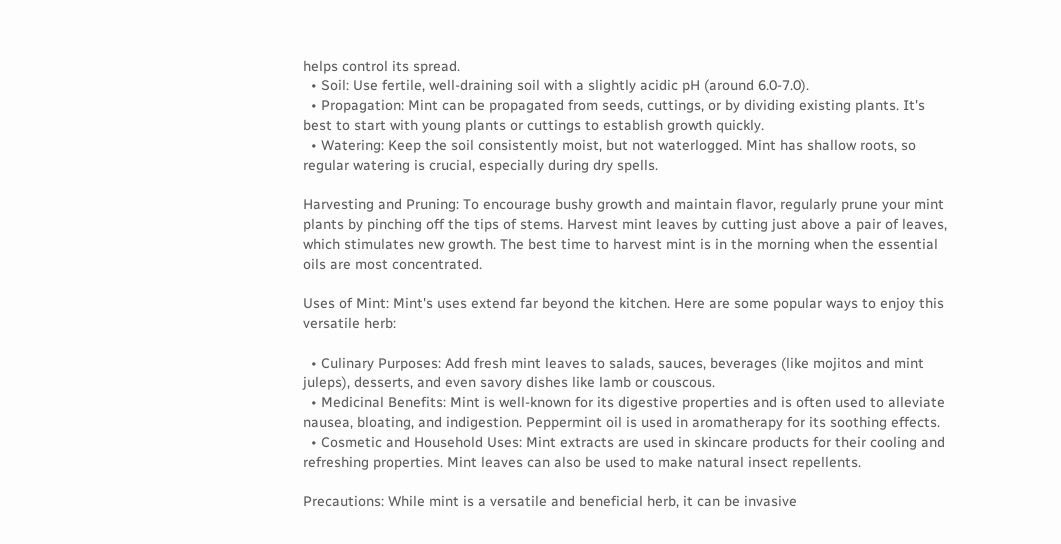helps control its spread.
  • Soil: Use fertile, well-draining soil with a slightly acidic pH (around 6.0-7.0).
  • Propagation: Mint can be propagated from seeds, cuttings, or by dividing existing plants. It's best to start with young plants or cuttings to establish growth quickly.
  • Watering: Keep the soil consistently moist, but not waterlogged. Mint has shallow roots, so regular watering is crucial, especially during dry spells.

Harvesting and Pruning: To encourage bushy growth and maintain flavor, regularly prune your mint plants by pinching off the tips of stems. Harvest mint leaves by cutting just above a pair of leaves, which stimulates new growth. The best time to harvest mint is in the morning when the essential oils are most concentrated.

Uses of Mint: Mint's uses extend far beyond the kitchen. Here are some popular ways to enjoy this versatile herb:

  • Culinary Purposes: Add fresh mint leaves to salads, sauces, beverages (like mojitos and mint juleps), desserts, and even savory dishes like lamb or couscous.
  • Medicinal Benefits: Mint is well-known for its digestive properties and is often used to alleviate nausea, bloating, and indigestion. Peppermint oil is used in aromatherapy for its soothing effects.
  • Cosmetic and Household Uses: Mint extracts are used in skincare products for their cooling and refreshing properties. Mint leaves can also be used to make natural insect repellents.

Precautions: While mint is a versatile and beneficial herb, it can be invasive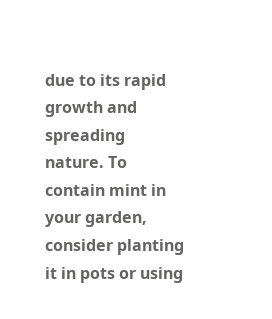due to its rapid growth and spreading nature. To contain mint in your garden, consider planting it in pots or using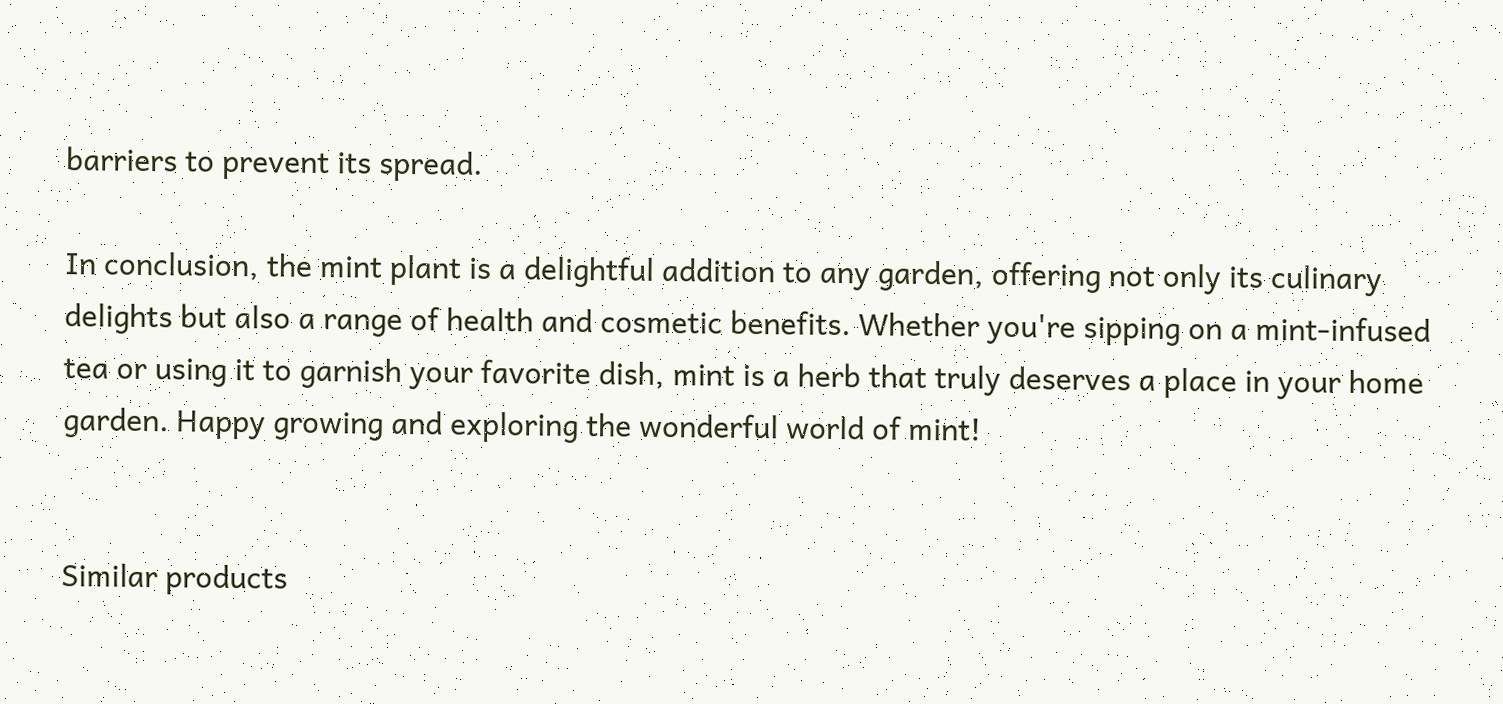barriers to prevent its spread.

In conclusion, the mint plant is a delightful addition to any garden, offering not only its culinary delights but also a range of health and cosmetic benefits. Whether you're sipping on a mint-infused tea or using it to garnish your favorite dish, mint is a herb that truly deserves a place in your home garden. Happy growing and exploring the wonderful world of mint!


Similar products